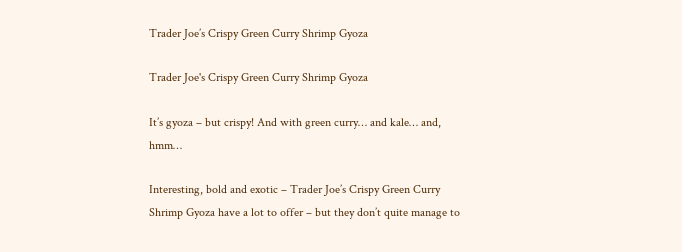Trader Joe’s Crispy Green Curry Shrimp Gyoza

Trader Joe's Crispy Green Curry Shrimp Gyoza

It’s gyoza – but crispy! And with green curry… and kale… and, hmm…

Interesting, bold and exotic – Trader Joe’s Crispy Green Curry Shrimp Gyoza have a lot to offer – but they don’t quite manage to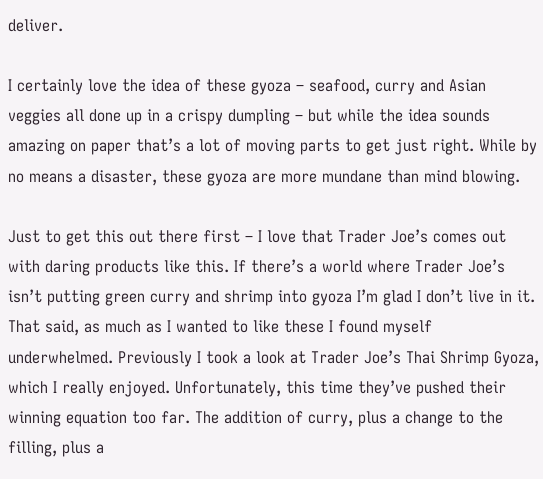deliver.

I certainly love the idea of these gyoza – seafood, curry and Asian veggies all done up in a crispy dumpling – but while the idea sounds amazing on paper that’s a lot of moving parts to get just right. While by no means a disaster, these gyoza are more mundane than mind blowing.

Just to get this out there first – I love that Trader Joe’s comes out with daring products like this. If there’s a world where Trader Joe’s isn’t putting green curry and shrimp into gyoza I’m glad I don’t live in it. That said, as much as I wanted to like these I found myself underwhelmed. Previously I took a look at Trader Joe’s Thai Shrimp Gyoza, which I really enjoyed. Unfortunately, this time they’ve pushed their winning equation too far. The addition of curry, plus a change to the filling, plus a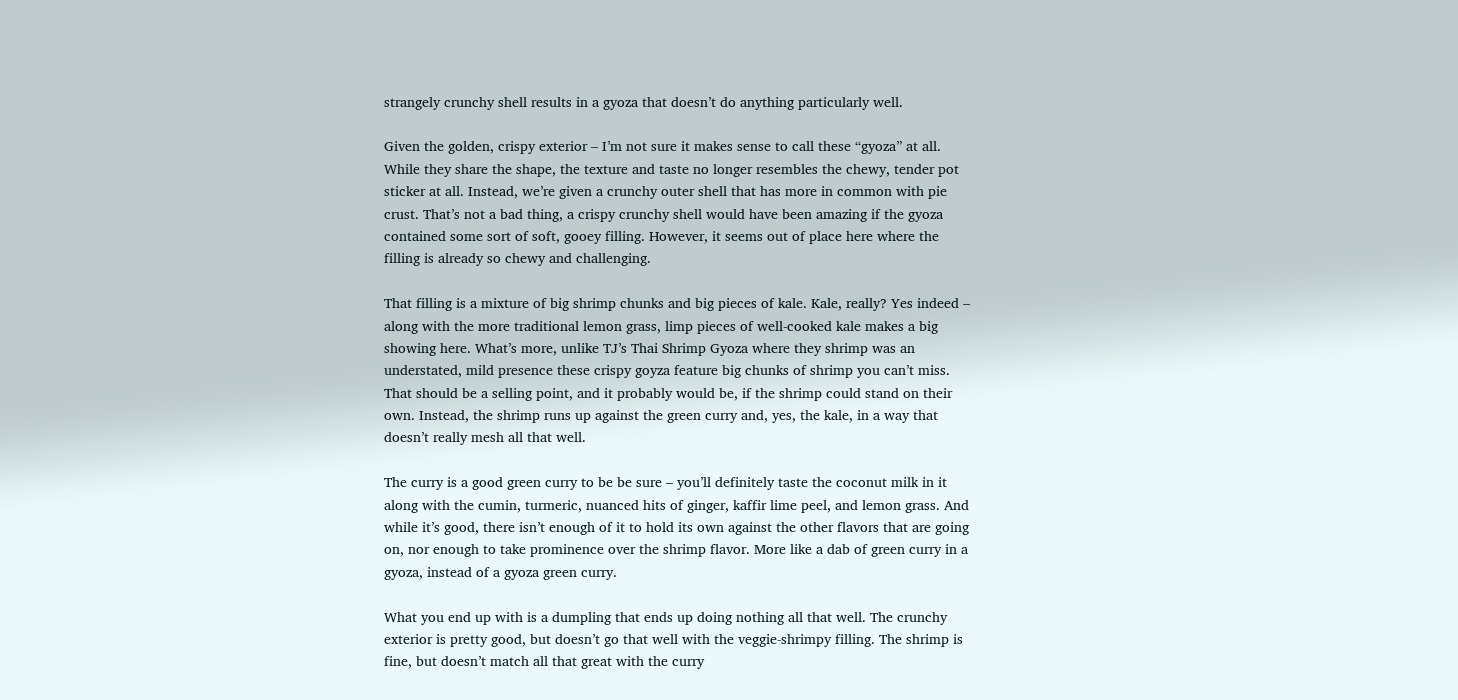strangely crunchy shell results in a gyoza that doesn’t do anything particularly well.

Given the golden, crispy exterior – I’m not sure it makes sense to call these “gyoza” at all. While they share the shape, the texture and taste no longer resembles the chewy, tender pot sticker at all. Instead, we’re given a crunchy outer shell that has more in common with pie crust. That’s not a bad thing, a crispy crunchy shell would have been amazing if the gyoza contained some sort of soft, gooey filling. However, it seems out of place here where the filling is already so chewy and challenging.

That filling is a mixture of big shrimp chunks and big pieces of kale. Kale, really? Yes indeed – along with the more traditional lemon grass, limp pieces of well-cooked kale makes a big showing here. What’s more, unlike TJ’s Thai Shrimp Gyoza where they shrimp was an understated, mild presence these crispy goyza feature big chunks of shrimp you can’t miss. That should be a selling point, and it probably would be, if the shrimp could stand on their own. Instead, the shrimp runs up against the green curry and, yes, the kale, in a way that doesn’t really mesh all that well.

The curry is a good green curry to be be sure – you’ll definitely taste the coconut milk in it along with the cumin, turmeric, nuanced hits of ginger, kaffir lime peel, and lemon grass. And while it’s good, there isn’t enough of it to hold its own against the other flavors that are going on, nor enough to take prominence over the shrimp flavor. More like a dab of green curry in a gyoza, instead of a gyoza green curry.

What you end up with is a dumpling that ends up doing nothing all that well. The crunchy exterior is pretty good, but doesn’t go that well with the veggie-shrimpy filling. The shrimp is fine, but doesn’t match all that great with the curry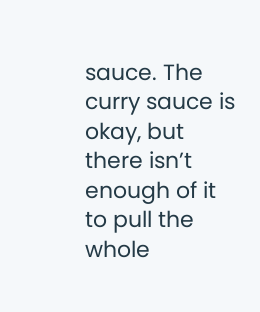sauce. The curry sauce is okay, but there isn’t enough of it to pull the whole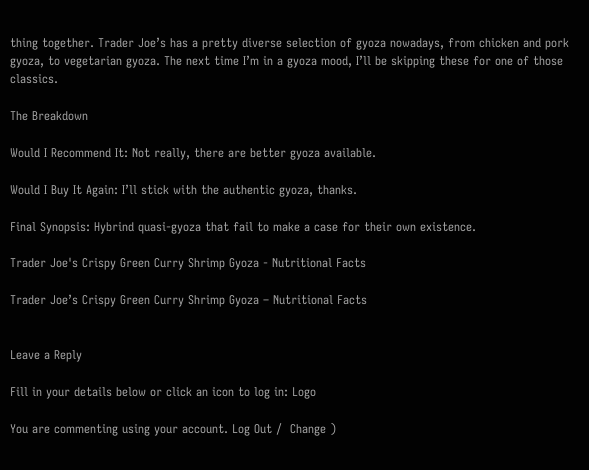thing together. Trader Joe’s has a pretty diverse selection of gyoza nowadays, from chicken and pork gyoza, to vegetarian gyoza. The next time I’m in a gyoza mood, I’ll be skipping these for one of those classics.

The Breakdown

Would I Recommend It: Not really, there are better gyoza available.

Would I Buy It Again: I’ll stick with the authentic gyoza, thanks.

Final Synopsis: Hybrind quasi-gyoza that fail to make a case for their own existence.

Trader Joe's Crispy Green Curry Shrimp Gyoza - Nutritional Facts

Trader Joe’s Crispy Green Curry Shrimp Gyoza – Nutritional Facts


Leave a Reply

Fill in your details below or click an icon to log in: Logo

You are commenting using your account. Log Out /  Change )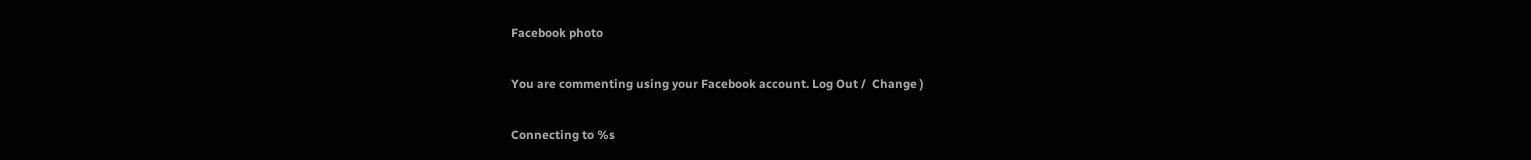Facebook photo

You are commenting using your Facebook account. Log Out /  Change )

Connecting to %s